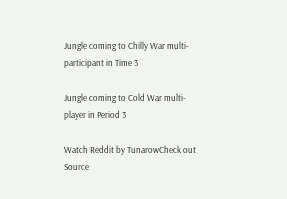Jungle coming to Chilly War multi-participant in Time 3

Jungle coming to Cold War multi-player in Period 3

Watch Reddit by TunarowCheck out Source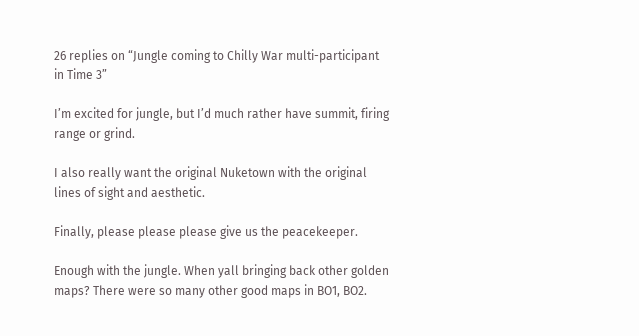26 replies on “Jungle coming to Chilly War multi-participant in Time 3”

I’m excited for jungle, but I’d much rather have summit, firing range or grind.

I also really want the original Nuketown with the original lines of sight and aesthetic.

Finally, please please please give us the peacekeeper.

Enough with the jungle. When yall bringing back other golden maps? There were so many other good maps in BO1, BO2.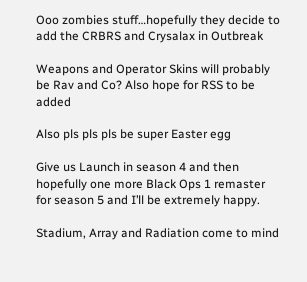Ooo zombies stuff…hopefully they decide to add the CRBRS and Crysalax in Outbreak

Weapons and Operator Skins will probably be Rav and Co? Also hope for RSS to be added

Also pls pls pls be super Easter egg

Give us Launch in season 4 and then hopefully one more Black Ops 1 remaster for season 5 and I’ll be extremely happy.

Stadium, Array and Radiation come to mind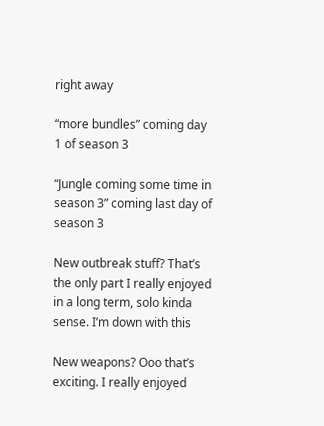right away

“more bundles” coming day 1 of season 3

“Jungle coming some time in season 3” coming last day of season 3

New outbreak stuff? That’s the only part I really enjoyed in a long term, solo kinda sense. I’m down with this

New weapons? Ooo that’s exciting. I really enjoyed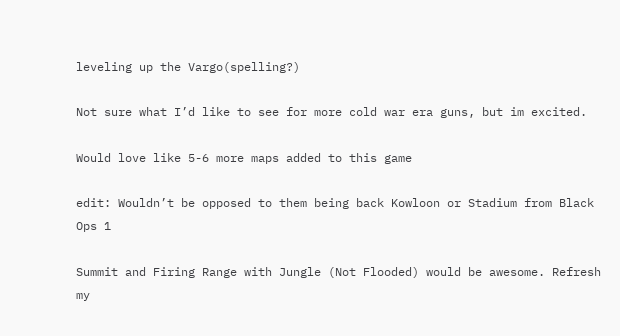leveling up the Vargo(spelling?)

Not sure what I’d like to see for more cold war era guns, but im excited.

Would love like 5-6 more maps added to this game

edit: Wouldn’t be opposed to them being back Kowloon or Stadium from Black Ops 1

Summit and Firing Range with Jungle (Not Flooded) would be awesome. Refresh my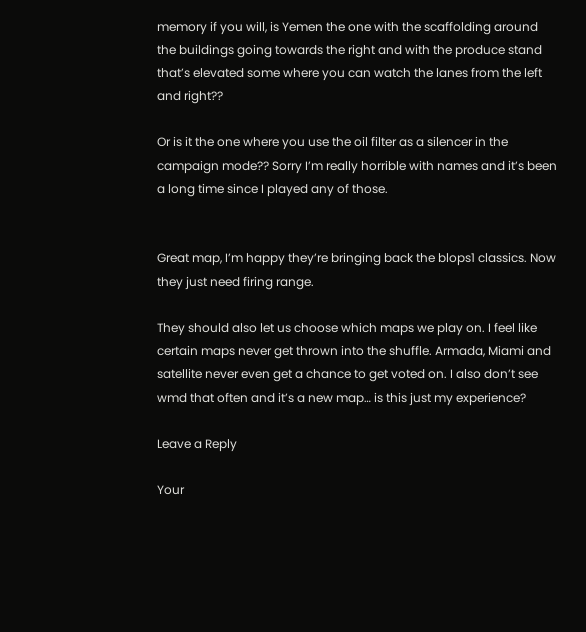memory if you will, is Yemen the one with the scaffolding around the buildings going towards the right and with the produce stand that’s elevated some where you can watch the lanes from the left and right??

Or is it the one where you use the oil filter as a silencer in the campaign mode?? Sorry I’m really horrible with names and it’s been a long time since I played any of those.


Great map, I’m happy they’re bringing back the blops1 classics. Now they just need firing range.

They should also let us choose which maps we play on. I feel like certain maps never get thrown into the shuffle. Armada, Miami and satellite never even get a chance to get voted on. I also don’t see wmd that often and it’s a new map… is this just my experience?

Leave a Reply

Your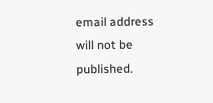email address will not be published.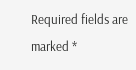Required fields are marked *